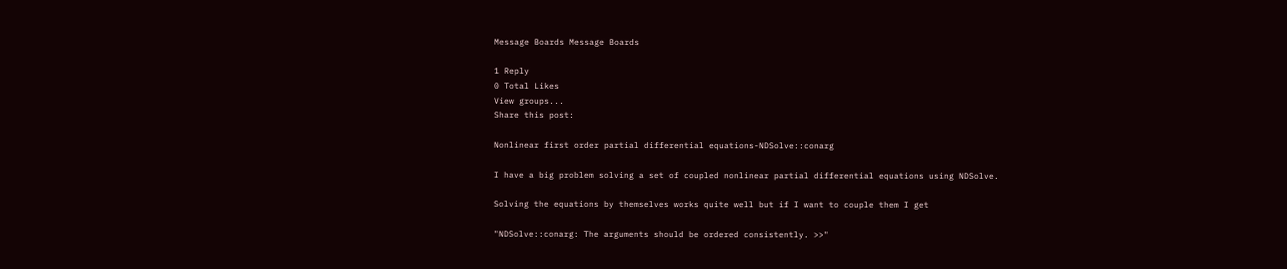Message Boards Message Boards

1 Reply
0 Total Likes
View groups...
Share this post:

Nonlinear first order partial differential equations-NDSolve::conarg

I have a big problem solving a set of coupled nonlinear partial differential equations using NDSolve.

Solving the equations by themselves works quite well but if I want to couple them I get

"NDSolve::conarg: The arguments should be ordered consistently. >>"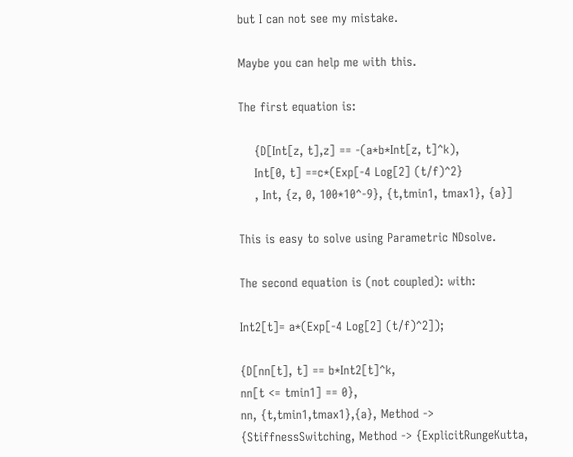but I can not see my mistake.

Maybe you can help me with this.

The first equation is:

    {D[Int[z, t],z] == -(a*b*Int[z, t]^k),
    Int[0, t] ==c*(Exp[-4 Log[2] (t/f)^2}
    , Int, {z, 0, 100*10^-9}, {t,tmin1, tmax1}, {a}]

This is easy to solve using Parametric NDsolve.

The second equation is (not coupled): with:

Int2[t]= a*(Exp[-4 Log[2] (t/f)^2]);

{D[nn[t], t] == b*Int2[t]^k,
nn[t <= tmin1] == 0},
nn, {t,tmin1,tmax1},{a}, Method -> {StiffnessSwitching, Method -> {ExplicitRungeKutta,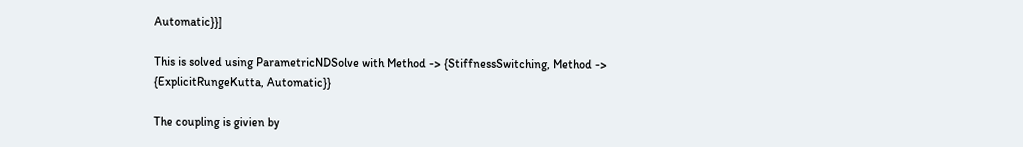Automatic}}]

This is solved using ParametricNDSolve with Method -> {StiffnessSwitching, Method -> {ExplicitRungeKutta, Automatic}}

The coupling is givien by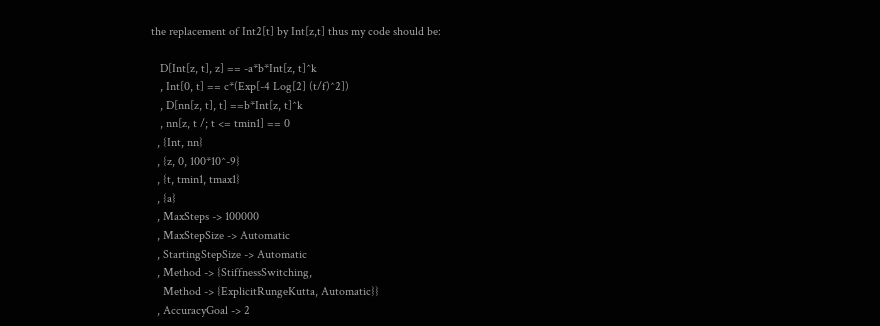the replacement of Int2[t] by Int[z,t] thus my code should be:

   D[Int[z, t], z] == -a*b*Int[z, t]^k
   , Int[0, t] == c*(Exp[-4 Log[2] (t/f)^2])
   , D[nn[z, t], t] ==b*Int[z, t]^k
   , nn[z, t /; t <= tmin1] == 0
  , {Int, nn}
  , {z, 0, 100*10^-9}
  , {t, tmin1, tmax1}
  , {a}
  , MaxSteps -> 100000
  , MaxStepSize -> Automatic
  , StartingStepSize -> Automatic
  , Method -> {StiffnessSwitching,
    Method -> {ExplicitRungeKutta, Automatic}}
  , AccuracyGoal -> 2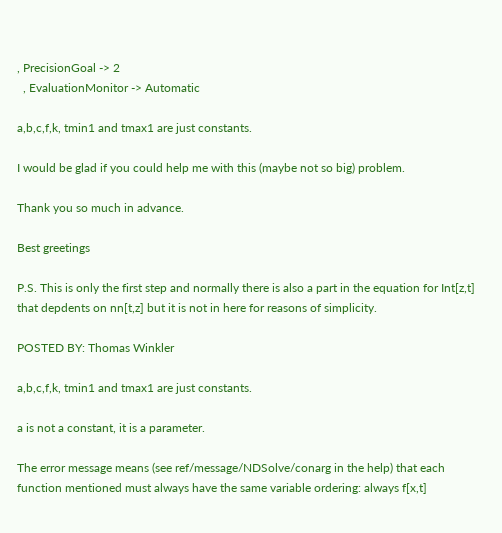, PrecisionGoal -> 2
  , EvaluationMonitor -> Automatic

a,b,c,f,k, tmin1 and tmax1 are just constants.

I would be glad if you could help me with this (maybe not so big) problem.

Thank you so much in advance.

Best greetings

P.S. This is only the first step and normally there is also a part in the equation for Int[z,t] that depdents on nn[t,z] but it is not in here for reasons of simplicity.

POSTED BY: Thomas Winkler

a,b,c,f,k, tmin1 and tmax1 are just constants.

a is not a constant, it is a parameter.

The error message means (see ref/message/NDSolve/conarg in the help) that each function mentioned must always have the same variable ordering: always f[x,t]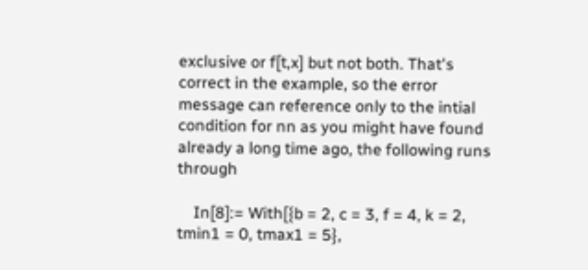exclusive or f[t,x] but not both. That's correct in the example, so the error message can reference only to the intial condition for nn as you might have found already a long time ago, the following runs through

    In[8]:= With[{b = 2, c = 3, f = 4, k = 2, tmin1 = 0, tmax1 = 5},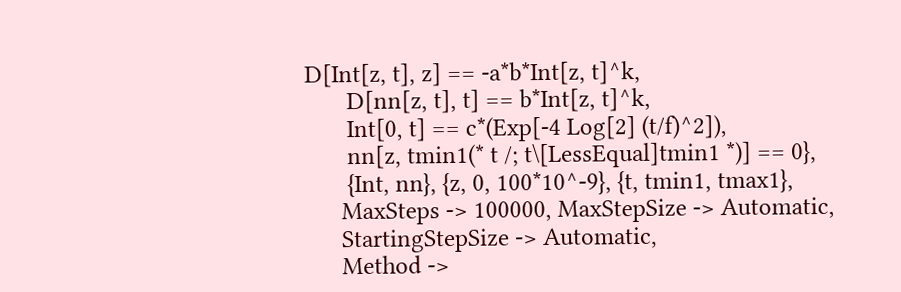D[Int[z, t], z] == -a*b*Int[z, t]^k,
       D[nn[z, t], t] == b*Int[z, t]^k,
       Int[0, t] == c*(Exp[-4 Log[2] (t/f)^2]),
       nn[z, tmin1(* t /; t\[LessEqual]tmin1 *)] == 0},
       {Int, nn}, {z, 0, 100*10^-9}, {t, tmin1, tmax1},
      MaxSteps -> 100000, MaxStepSize -> Automatic,
      StartingStepSize -> Automatic,
      Method ->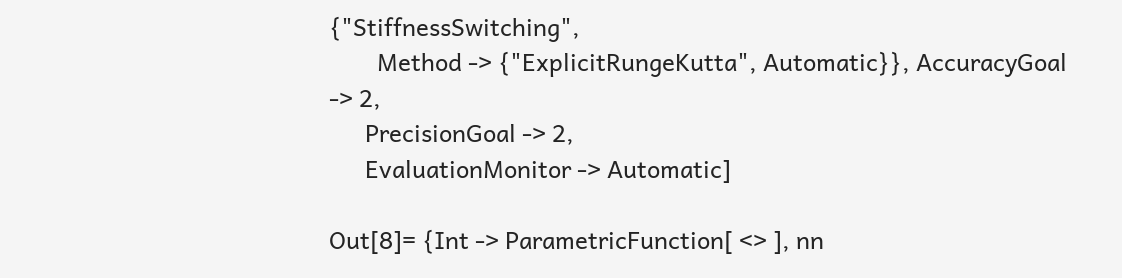{"StiffnessSwitching",
        Method -> {"ExplicitRungeKutta", Automatic}}, AccuracyGoal -> 2,
      PrecisionGoal -> 2,
      EvaluationMonitor -> Automatic]

Out[8]= {Int -> ParametricFunction[ <> ], nn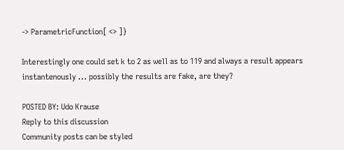-> ParametricFunction[ <> ]}

Interestingly one could set k to 2 as well as to 119 and always a result appears instantenously ... possibly the results are fake, are they?

POSTED BY: Udo Krause
Reply to this discussion
Community posts can be styled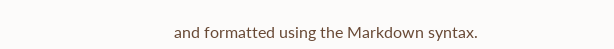and formatted using the Markdown syntax.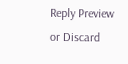Reply Preview
or Discard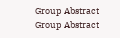Group Abstract Group Abstract